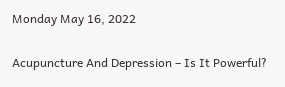Monday May 16, 2022

Acupuncture And Depression – Is It Powerful?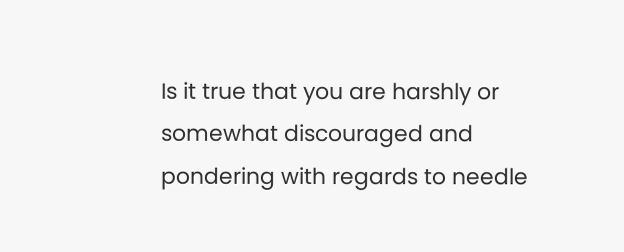Is it true that you are harshly or somewhat discouraged and pondering with regards to needle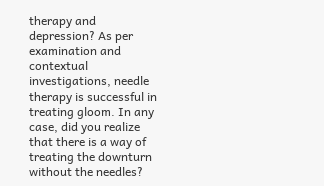therapy and depression? As per examination and contextual investigations, needle therapy is successful in treating gloom. In any case, did you realize that there is a way of treating the downturn without the needles?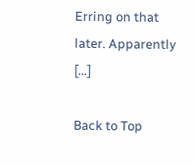Erring on that later. Apparently […]

Back to Top